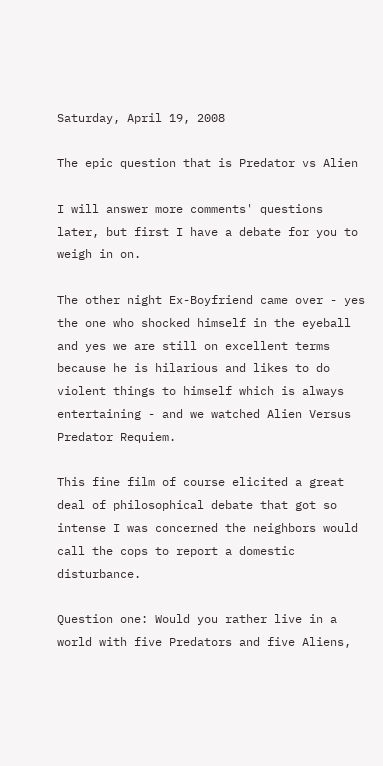Saturday, April 19, 2008

The epic question that is Predator vs Alien

I will answer more comments' questions later, but first I have a debate for you to weigh in on.

The other night Ex-Boyfriend came over - yes the one who shocked himself in the eyeball and yes we are still on excellent terms because he is hilarious and likes to do violent things to himself which is always entertaining - and we watched Alien Versus Predator Requiem.

This fine film of course elicited a great deal of philosophical debate that got so intense I was concerned the neighbors would call the cops to report a domestic disturbance.

Question one: Would you rather live in a world with five Predators and five Aliens,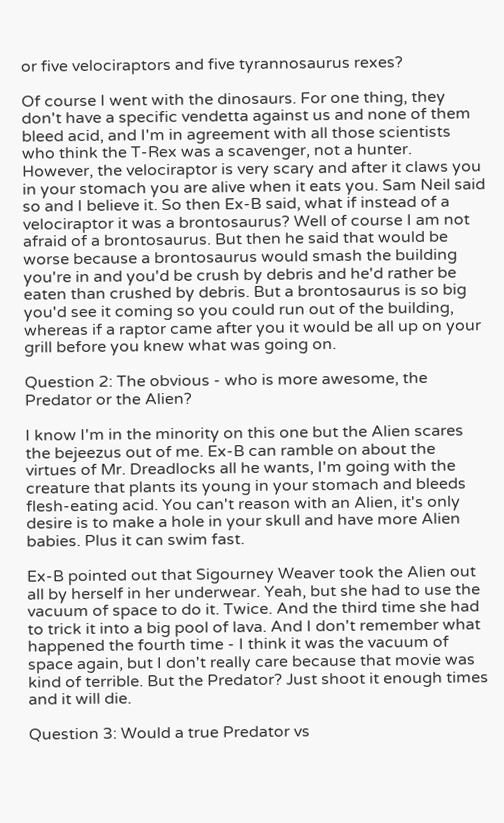or five velociraptors and five tyrannosaurus rexes?

Of course I went with the dinosaurs. For one thing, they don't have a specific vendetta against us and none of them bleed acid, and I'm in agreement with all those scientists who think the T-Rex was a scavenger, not a hunter. However, the velociraptor is very scary and after it claws you in your stomach you are alive when it eats you. Sam Neil said so and I believe it. So then Ex-B said, what if instead of a velociraptor it was a brontosaurus? Well of course I am not afraid of a brontosaurus. But then he said that would be worse because a brontosaurus would smash the building you're in and you'd be crush by debris and he'd rather be eaten than crushed by debris. But a brontosaurus is so big you'd see it coming so you could run out of the building, whereas if a raptor came after you it would be all up on your grill before you knew what was going on.

Question 2: The obvious - who is more awesome, the Predator or the Alien?

I know I'm in the minority on this one but the Alien scares the bejeezus out of me. Ex-B can ramble on about the virtues of Mr. Dreadlocks all he wants, I'm going with the creature that plants its young in your stomach and bleeds flesh-eating acid. You can't reason with an Alien, it's only desire is to make a hole in your skull and have more Alien babies. Plus it can swim fast.

Ex-B pointed out that Sigourney Weaver took the Alien out all by herself in her underwear. Yeah, but she had to use the vacuum of space to do it. Twice. And the third time she had to trick it into a big pool of lava. And I don't remember what happened the fourth time - I think it was the vacuum of space again, but I don't really care because that movie was kind of terrible. But the Predator? Just shoot it enough times and it will die.

Question 3: Would a true Predator vs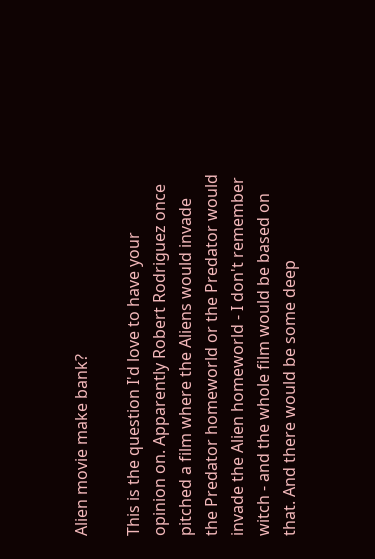Alien movie make bank?

This is the question I'd love to have your opinion on. Apparently Robert Rodriguez once pitched a film where the Aliens would invade the Predator homeworld or the Predator would invade the Alien homeworld - I don't remember witch - and the whole film would be based on that. And there would be some deep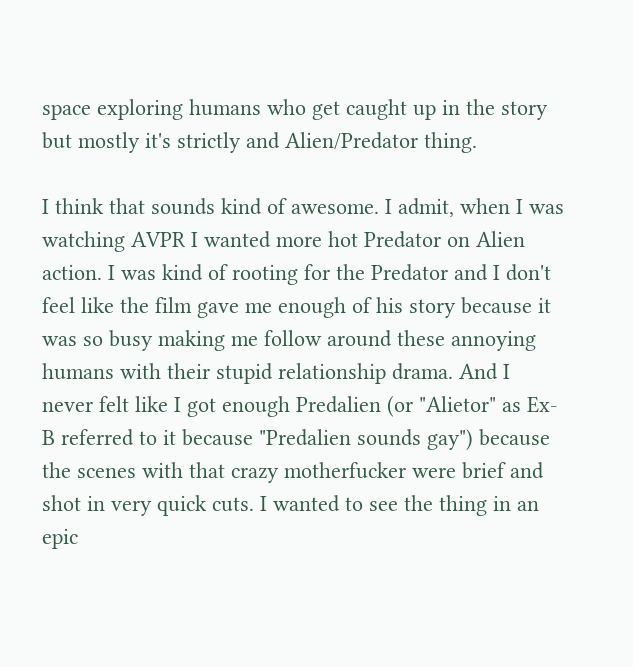space exploring humans who get caught up in the story but mostly it's strictly and Alien/Predator thing.

I think that sounds kind of awesome. I admit, when I was watching AVPR I wanted more hot Predator on Alien action. I was kind of rooting for the Predator and I don't feel like the film gave me enough of his story because it was so busy making me follow around these annoying humans with their stupid relationship drama. And I never felt like I got enough Predalien (or "Alietor" as Ex-B referred to it because "Predalien sounds gay") because the scenes with that crazy motherfucker were brief and shot in very quick cuts. I wanted to see the thing in an epic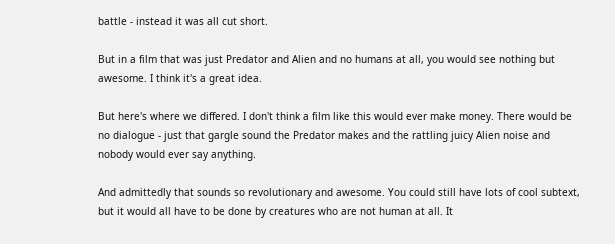battle - instead it was all cut short.

But in a film that was just Predator and Alien and no humans at all, you would see nothing but awesome. I think it's a great idea.

But here's where we differed. I don't think a film like this would ever make money. There would be no dialogue - just that gargle sound the Predator makes and the rattling juicy Alien noise and nobody would ever say anything.

And admittedly that sounds so revolutionary and awesome. You could still have lots of cool subtext, but it would all have to be done by creatures who are not human at all. It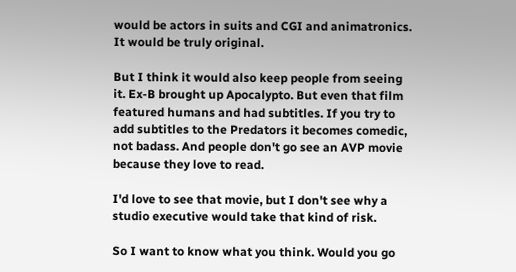would be actors in suits and CGI and animatronics. It would be truly original.

But I think it would also keep people from seeing it. Ex-B brought up Apocalypto. But even that film featured humans and had subtitles. If you try to add subtitles to the Predators it becomes comedic, not badass. And people don't go see an AVP movie because they love to read.

I'd love to see that movie, but I don't see why a studio executive would take that kind of risk.

So I want to know what you think. Would you go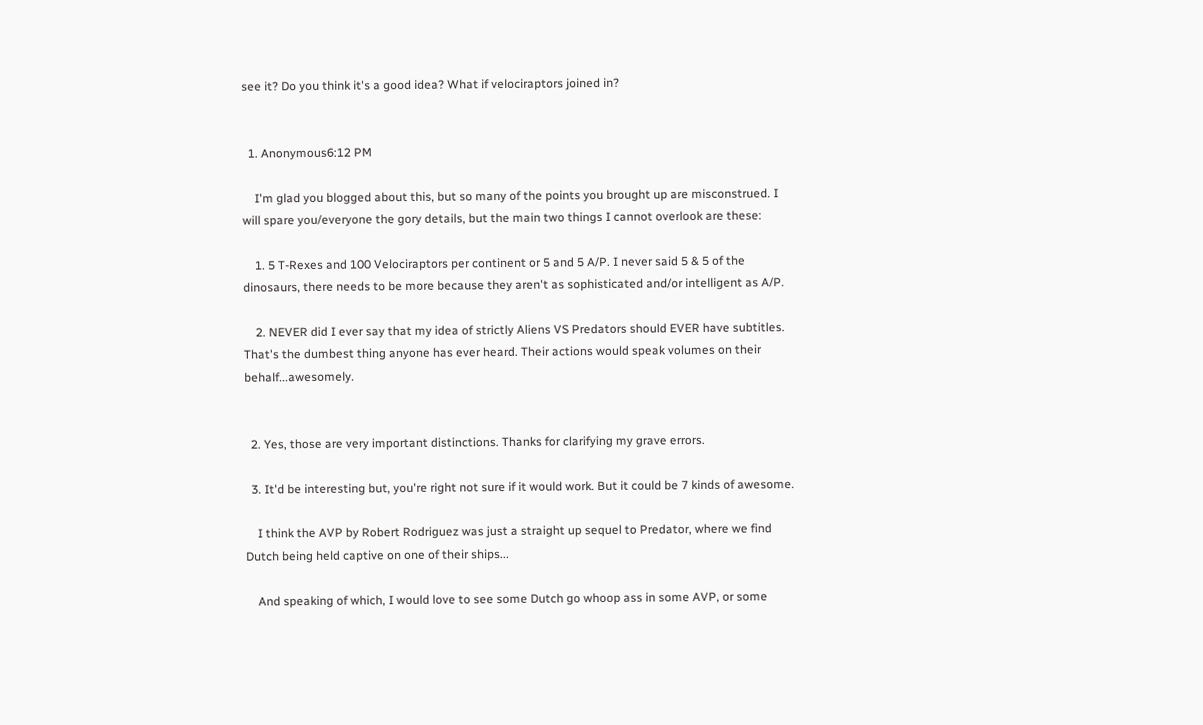see it? Do you think it's a good idea? What if velociraptors joined in?


  1. Anonymous6:12 PM

    I'm glad you blogged about this, but so many of the points you brought up are misconstrued. I will spare you/everyone the gory details, but the main two things I cannot overlook are these:

    1. 5 T-Rexes and 100 Velociraptors per continent or 5 and 5 A/P. I never said 5 & 5 of the dinosaurs, there needs to be more because they aren't as sophisticated and/or intelligent as A/P.

    2. NEVER did I ever say that my idea of strictly Aliens VS Predators should EVER have subtitles. That's the dumbest thing anyone has ever heard. Their actions would speak volumes on their behalf...awesomely.


  2. Yes, those are very important distinctions. Thanks for clarifying my grave errors.

  3. It'd be interesting but, you're right not sure if it would work. But it could be 7 kinds of awesome.

    I think the AVP by Robert Rodriguez was just a straight up sequel to Predator, where we find Dutch being held captive on one of their ships...

    And speaking of which, I would love to see some Dutch go whoop ass in some AVP, or some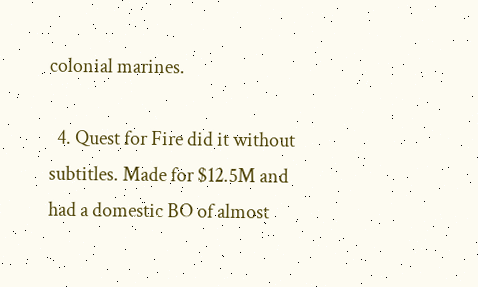colonial marines.

  4. Quest for Fire did it without subtitles. Made for $12.5M and had a domestic BO of almost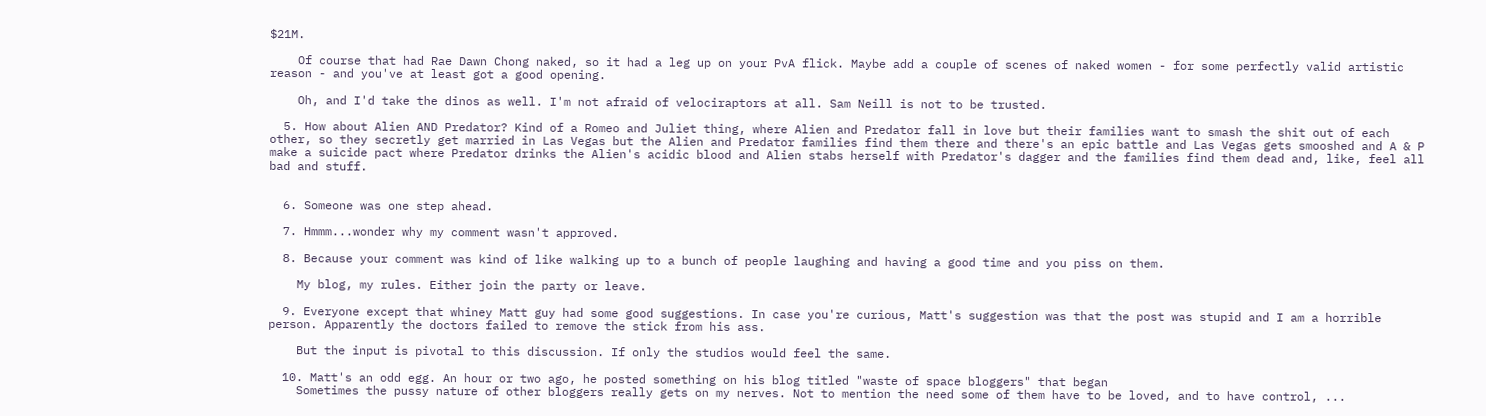$21M.

    Of course that had Rae Dawn Chong naked, so it had a leg up on your PvA flick. Maybe add a couple of scenes of naked women - for some perfectly valid artistic reason - and you've at least got a good opening.

    Oh, and I'd take the dinos as well. I'm not afraid of velociraptors at all. Sam Neill is not to be trusted.

  5. How about Alien AND Predator? Kind of a Romeo and Juliet thing, where Alien and Predator fall in love but their families want to smash the shit out of each other, so they secretly get married in Las Vegas but the Alien and Predator families find them there and there's an epic battle and Las Vegas gets smooshed and A & P make a suicide pact where Predator drinks the Alien's acidic blood and Alien stabs herself with Predator's dagger and the families find them dead and, like, feel all bad and stuff.


  6. Someone was one step ahead.

  7. Hmmm...wonder why my comment wasn't approved.

  8. Because your comment was kind of like walking up to a bunch of people laughing and having a good time and you piss on them.

    My blog, my rules. Either join the party or leave.

  9. Everyone except that whiney Matt guy had some good suggestions. In case you're curious, Matt's suggestion was that the post was stupid and I am a horrible person. Apparently the doctors failed to remove the stick from his ass.

    But the input is pivotal to this discussion. If only the studios would feel the same.

  10. Matt's an odd egg. An hour or two ago, he posted something on his blog titled "waste of space bloggers" that began
    Sometimes the pussy nature of other bloggers really gets on my nerves. Not to mention the need some of them have to be loved, and to have control, ...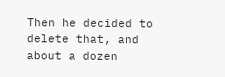Then he decided to delete that, and about a dozen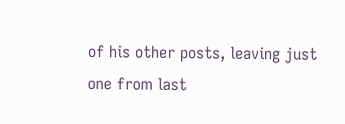of his other posts, leaving just one from last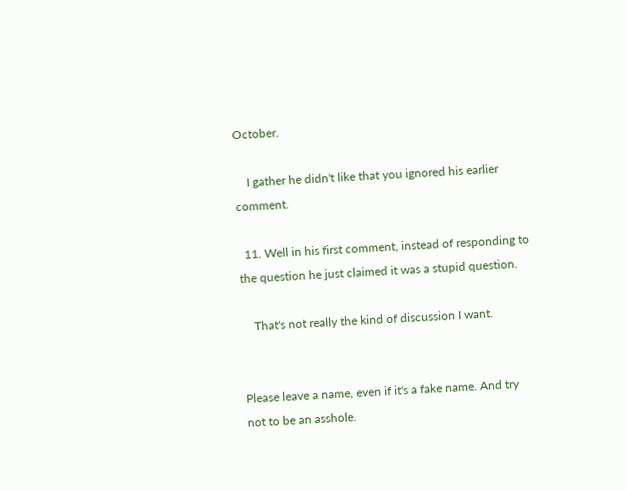October.

    I gather he didn't like that you ignored his earlier comment.

  11. Well in his first comment, instead of responding to the question he just claimed it was a stupid question.

    That's not really the kind of discussion I want.


Please leave a name, even if it's a fake name. And try not to be an asshole.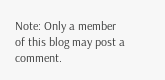Note: Only a member of this blog may post a comment.